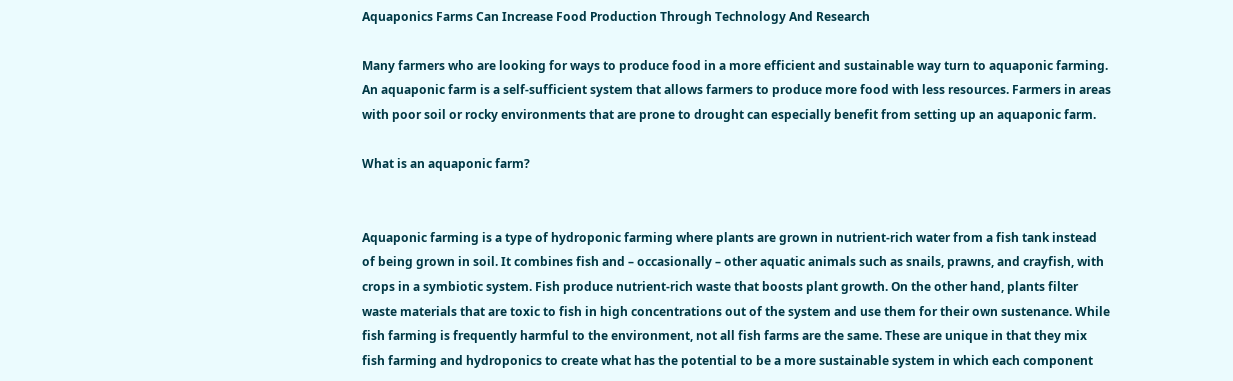Aquaponics Farms Can Increase Food Production Through Technology And Research

Many farmers who are looking for ways to produce food in a more efficient and sustainable way turn to aquaponic farming. An aquaponic farm is a self-sufficient system that allows farmers to produce more food with less resources. Farmers in areas with poor soil or rocky environments that are prone to drought can especially benefit from setting up an aquaponic farm.

What is an aquaponic farm?


Aquaponic farming is a type of hydroponic farming where plants are grown in nutrient-rich water from a fish tank instead of being grown in soil. It combines fish and – occasionally – other aquatic animals such as snails, prawns, and crayfish, with crops in a symbiotic system. Fish produce nutrient-rich waste that boosts plant growth. On the other hand, plants filter waste materials that are toxic to fish in high concentrations out of the system and use them for their own sustenance. While fish farming is frequently harmful to the environment, not all fish farms are the same. These are unique in that they mix fish farming and hydroponics to create what has the potential to be a more sustainable system in which each component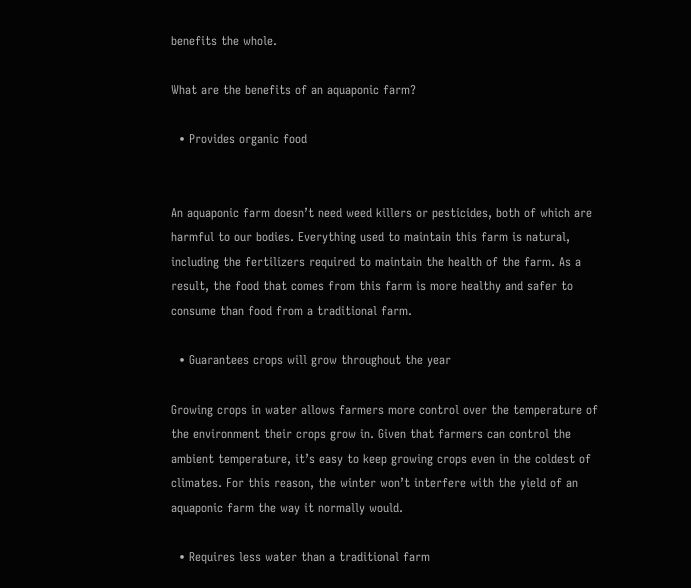benefits the whole.

What are the benefits of an aquaponic farm?

  • Provides organic food


An aquaponic farm doesn’t need weed killers or pesticides, both of which are harmful to our bodies. Everything used to maintain this farm is natural, including the fertilizers required to maintain the health of the farm. As a result, the food that comes from this farm is more healthy and safer to consume than food from a traditional farm.

  • Guarantees crops will grow throughout the year

Growing crops in water allows farmers more control over the temperature of the environment their crops grow in. Given that farmers can control the ambient temperature, it’s easy to keep growing crops even in the coldest of climates. For this reason, the winter won’t interfere with the yield of an aquaponic farm the way it normally would.

  • Requires less water than a traditional farm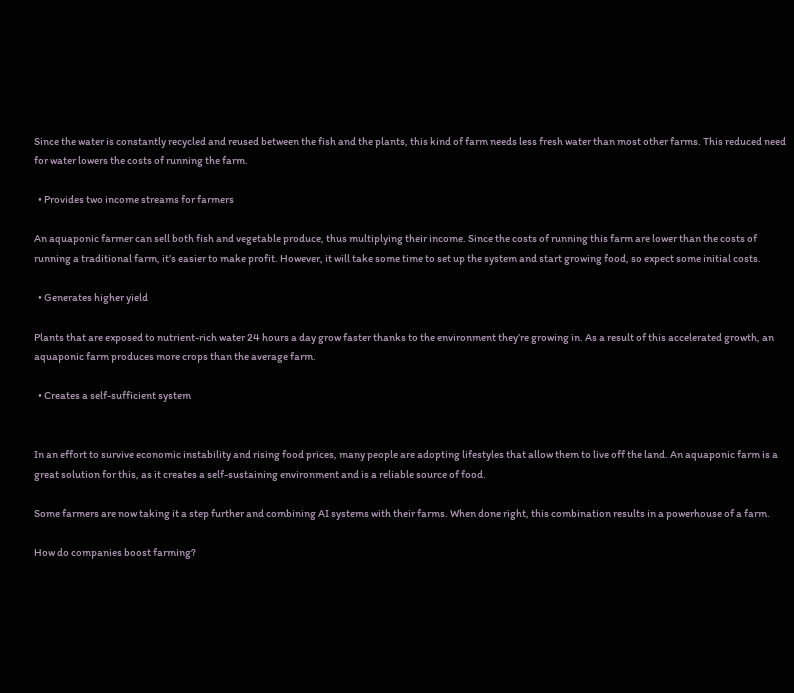Since the water is constantly recycled and reused between the fish and the plants, this kind of farm needs less fresh water than most other farms. This reduced need for water lowers the costs of running the farm.

  • Provides two income streams for farmers

An aquaponic farmer can sell both fish and vegetable produce, thus multiplying their income. Since the costs of running this farm are lower than the costs of running a traditional farm, it’s easier to make profit. However, it will take some time to set up the system and start growing food, so expect some initial costs.

  • Generates higher yield

Plants that are exposed to nutrient-rich water 24 hours a day grow faster thanks to the environment they’re growing in. As a result of this accelerated growth, an aquaponic farm produces more crops than the average farm.

  • Creates a self-sufficient system


In an effort to survive economic instability and rising food prices, many people are adopting lifestyles that allow them to live off the land. An aquaponic farm is a great solution for this, as it creates a self-sustaining environment and is a reliable source of food.

Some farmers are now taking it a step further and combining AI systems with their farms. When done right, this combination results in a powerhouse of a farm.

How do companies boost farming?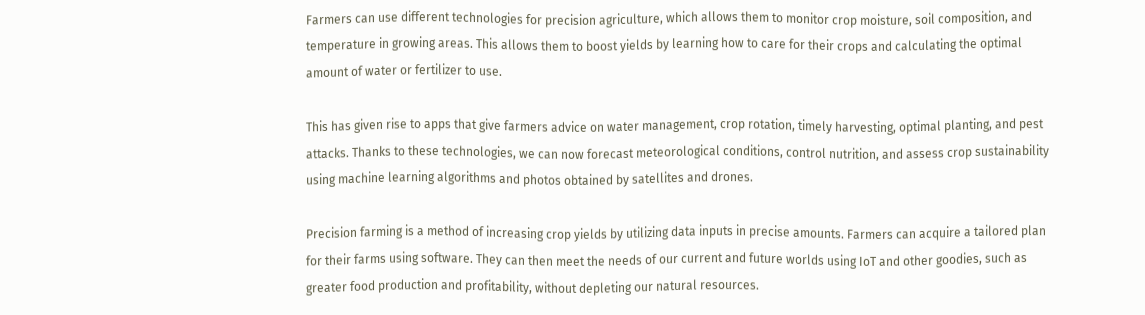Farmers can use different technologies for precision agriculture, which allows them to monitor crop moisture, soil composition, and temperature in growing areas. This allows them to boost yields by learning how to care for their crops and calculating the optimal amount of water or fertilizer to use.

This has given rise to apps that give farmers advice on water management, crop rotation, timely harvesting, optimal planting, and pest attacks. Thanks to these technologies, we can now forecast meteorological conditions, control nutrition, and assess crop sustainability using machine learning algorithms and photos obtained by satellites and drones.

Precision farming is a method of increasing crop yields by utilizing data inputs in precise amounts. Farmers can acquire a tailored plan for their farms using software. They can then meet the needs of our current and future worlds using IoT and other goodies, such as greater food production and profitability, without depleting our natural resources.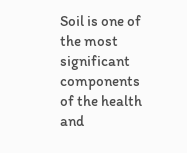Soil is one of the most significant components of the health and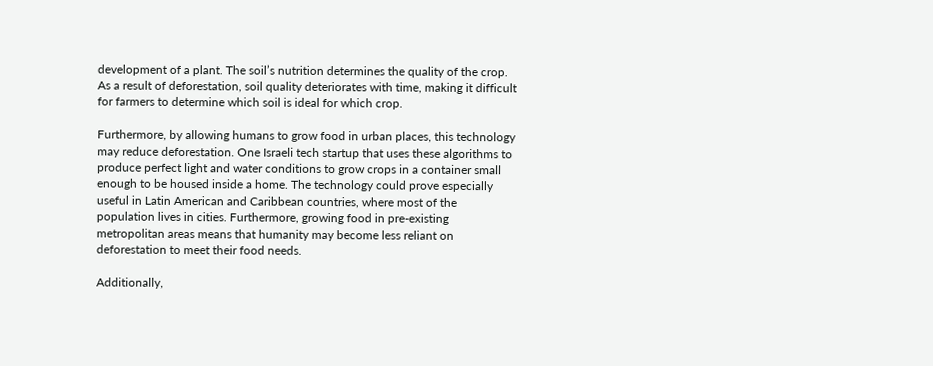development of a plant. The soil’s nutrition determines the quality of the crop. As a result of deforestation, soil quality deteriorates with time, making it difficult for farmers to determine which soil is ideal for which crop.

Furthermore, by allowing humans to grow food in urban places, this technology may reduce deforestation. One Israeli tech startup that uses these algorithms to produce perfect light and water conditions to grow crops in a container small enough to be housed inside a home. The technology could prove especially useful in Latin American and Caribbean countries, where most of the population lives in cities. Furthermore, growing food in pre-existing metropolitan areas means that humanity may become less reliant on deforestation to meet their food needs.

Additionally,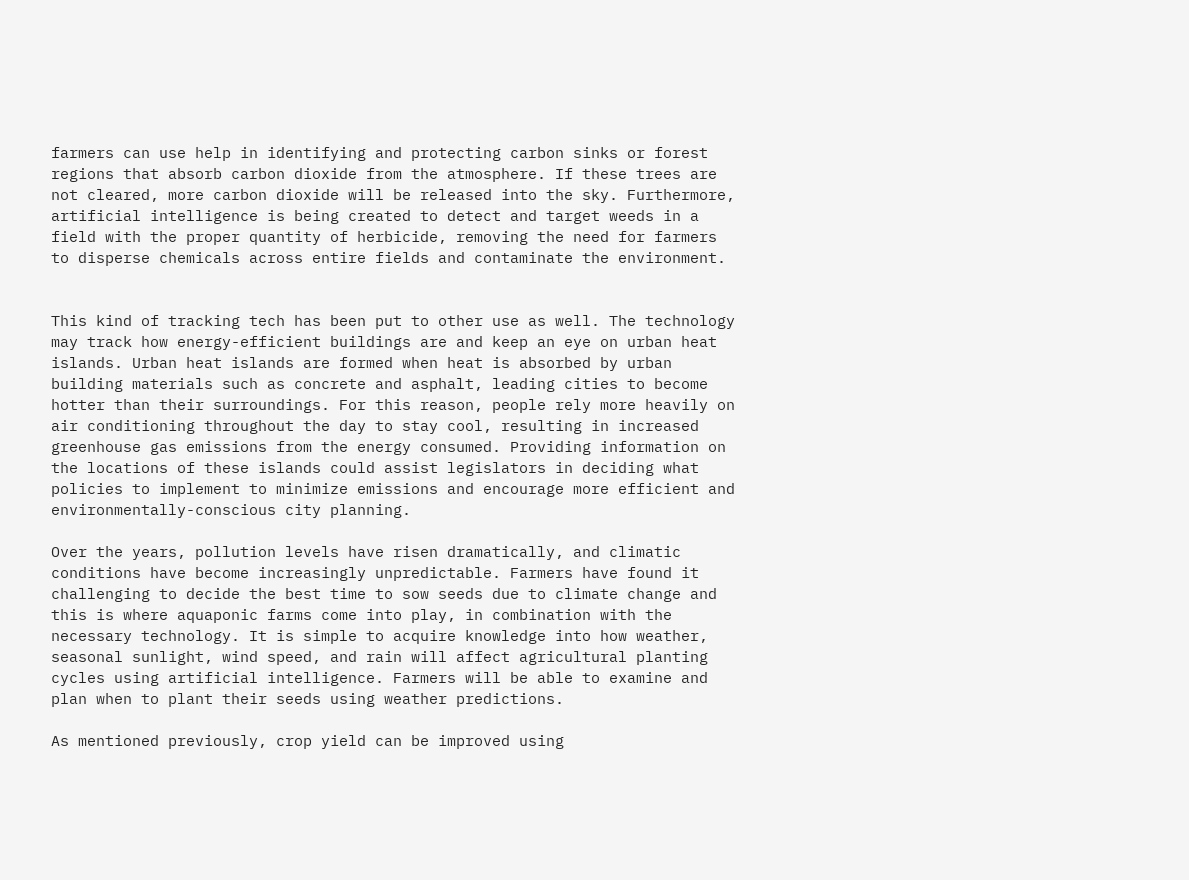farmers can use help in identifying and protecting carbon sinks or forest regions that absorb carbon dioxide from the atmosphere. If these trees are not cleared, more carbon dioxide will be released into the sky. Furthermore, artificial intelligence is being created to detect and target weeds in a field with the proper quantity of herbicide, removing the need for farmers to disperse chemicals across entire fields and contaminate the environment.


This kind of tracking tech has been put to other use as well. The technology may track how energy-efficient buildings are and keep an eye on urban heat islands. Urban heat islands are formed when heat is absorbed by urban building materials such as concrete and asphalt, leading cities to become hotter than their surroundings. For this reason, people rely more heavily on air conditioning throughout the day to stay cool, resulting in increased greenhouse gas emissions from the energy consumed. Providing information on the locations of these islands could assist legislators in deciding what policies to implement to minimize emissions and encourage more efficient and environmentally-conscious city planning.

Over the years, pollution levels have risen dramatically, and climatic conditions have become increasingly unpredictable. Farmers have found it challenging to decide the best time to sow seeds due to climate change and this is where aquaponic farms come into play, in combination with the necessary technology. It is simple to acquire knowledge into how weather, seasonal sunlight, wind speed, and rain will affect agricultural planting cycles using artificial intelligence. Farmers will be able to examine and plan when to plant their seeds using weather predictions.

As mentioned previously, crop yield can be improved using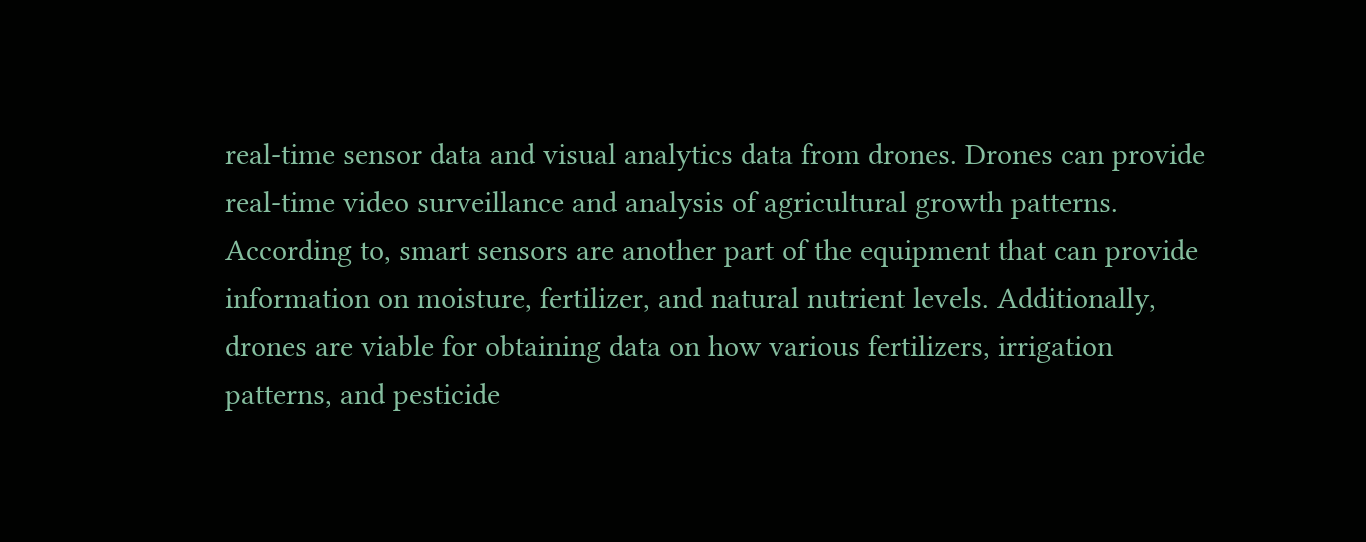real-time sensor data and visual analytics data from drones. Drones can provide real-time video surveillance and analysis of agricultural growth patterns. According to, smart sensors are another part of the equipment that can provide information on moisture, fertilizer, and natural nutrient levels. Additionally, drones are viable for obtaining data on how various fertilizers, irrigation patterns, and pesticide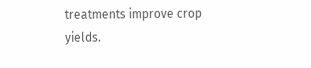treatments improve crop yields.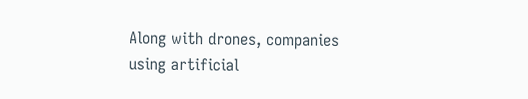Along with drones, companies using artificial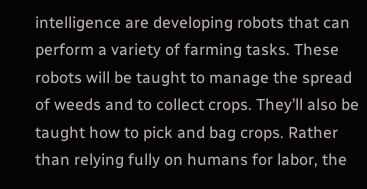intelligence are developing robots that can perform a variety of farming tasks. These robots will be taught to manage the spread of weeds and to collect crops. They’ll also be taught how to pick and bag crops. Rather than relying fully on humans for labor, the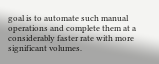goal is to automate such manual operations and complete them at a considerably faster rate with more significant volumes.